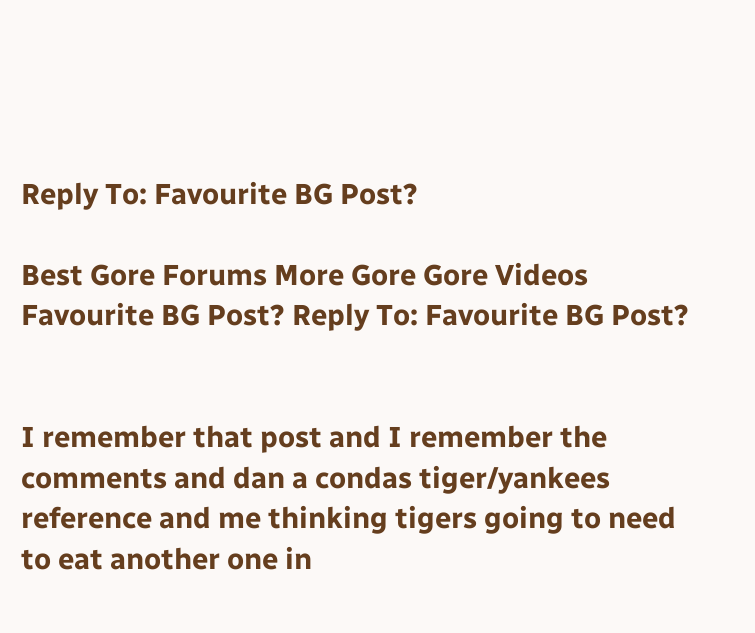Reply To: Favourite BG Post?

Best Gore Forums More Gore Gore Videos Favourite BG Post? Reply To: Favourite BG Post?


I remember that post and I remember the comments and dan a condas tiger/yankees reference and me thinking tigers going to need to eat another one in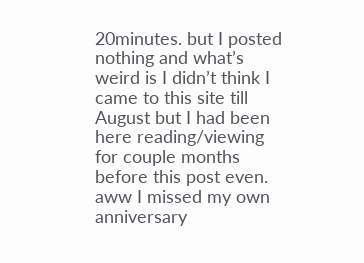20minutes. but I posted nothing and what’s weird is I didn’t think I came to this site till August but I had been here reading/viewing for couple months before this post even. aww I missed my own anniversary